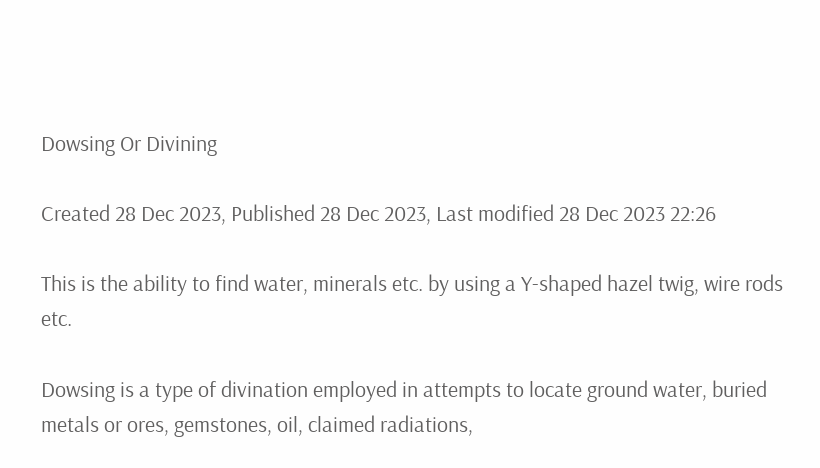Dowsing Or Divining

Created 28 Dec 2023, Published 28 Dec 2023, Last modified 28 Dec 2023 22:26

This is the ability to find water, minerals etc. by using a Y-shaped hazel twig, wire rods etc.

Dowsing is a type of divination employed in attempts to locate ground water, buried metals or ores, gemstones, oil, claimed radiations,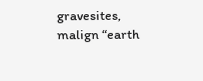gravesites, malign “earth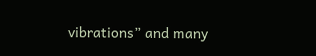vibrations” and many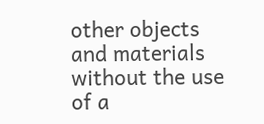other objects and materials without the use of a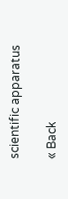scientific apparatus

« Back